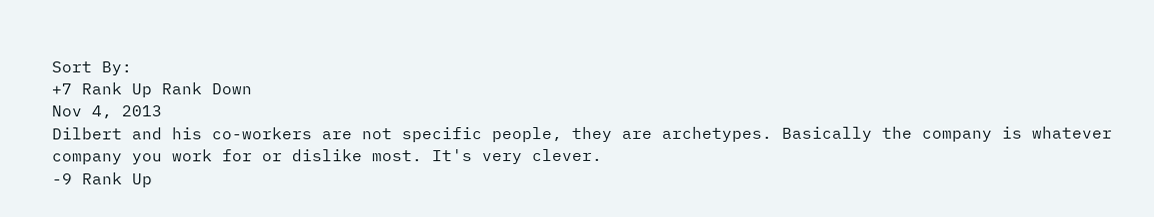Sort By:
+7 Rank Up Rank Down
Nov 4, 2013
Dilbert and his co-workers are not specific people, they are archetypes. Basically the company is whatever company you work for or dislike most. It's very clever.
-9 Rank Up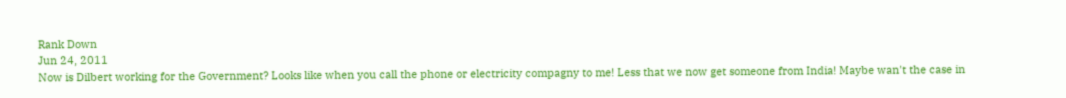Rank Down
Jun 24, 2011
Now is Dilbert working for the Government? Looks like when you call the phone or electricity compagny to me! Less that we now get someone from India! Maybe wan't the case in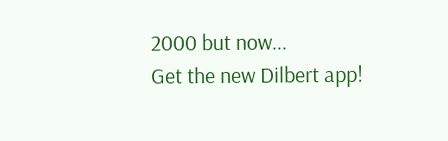2000 but now...
Get the new Dilbert app!